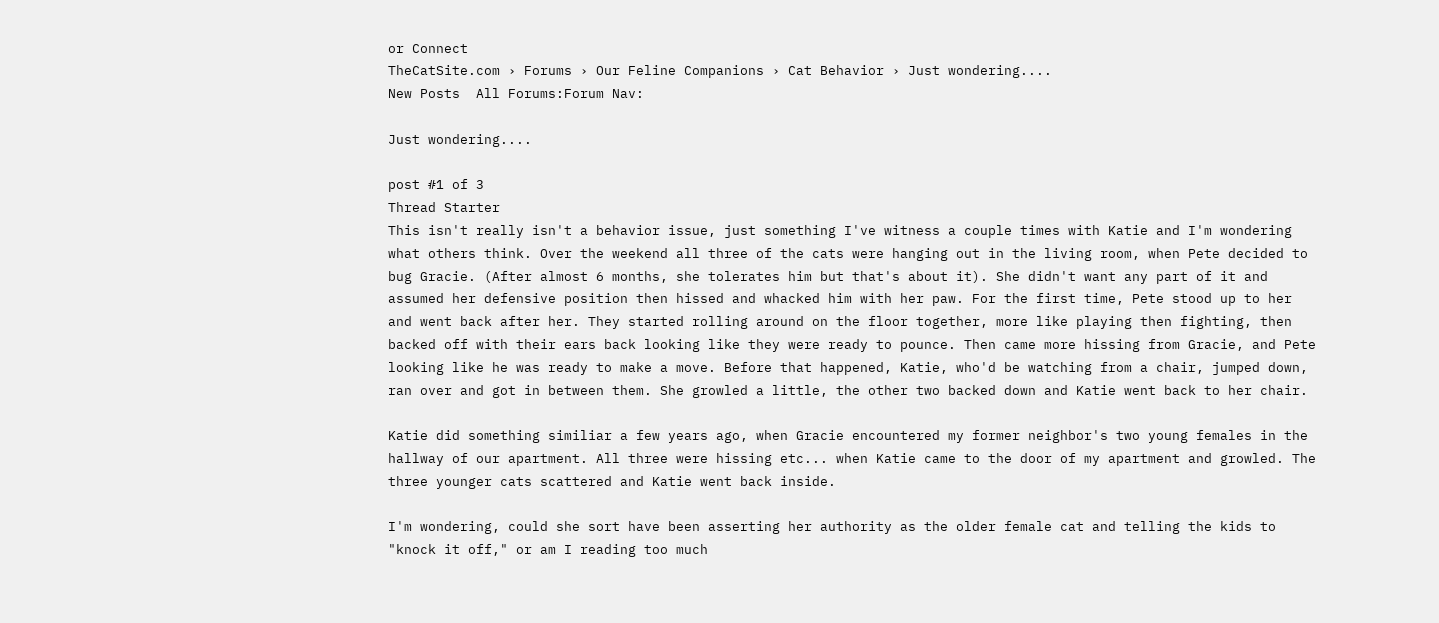or Connect
TheCatSite.com › Forums › Our Feline Companions › Cat Behavior › Just wondering....
New Posts  All Forums:Forum Nav:

Just wondering....

post #1 of 3
Thread Starter
This isn't really isn't a behavior issue, just something I've witness a couple times with Katie and I'm wondering what others think. Over the weekend all three of the cats were hanging out in the living room, when Pete decided to bug Gracie. (After almost 6 months, she tolerates him but that's about it). She didn't want any part of it and assumed her defensive position then hissed and whacked him with her paw. For the first time, Pete stood up to her and went back after her. They started rolling around on the floor together, more like playing then fighting, then backed off with their ears back looking like they were ready to pounce. Then came more hissing from Gracie, and Pete looking like he was ready to make a move. Before that happened, Katie, who'd be watching from a chair, jumped down, ran over and got in between them. She growled a little, the other two backed down and Katie went back to her chair.

Katie did something similiar a few years ago, when Gracie encountered my former neighbor's two young females in the hallway of our apartment. All three were hissing etc... when Katie came to the door of my apartment and growled. The three younger cats scattered and Katie went back inside.

I'm wondering, could she sort have been asserting her authority as the older female cat and telling the kids to "knock it off," or am I reading too much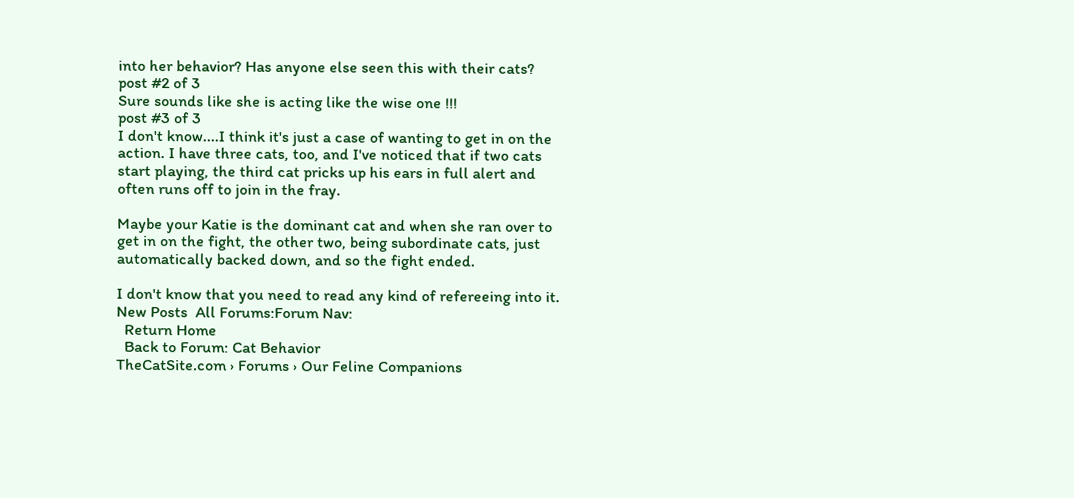into her behavior? Has anyone else seen this with their cats?
post #2 of 3
Sure sounds like she is acting like the wise one !!!
post #3 of 3
I don't know....I think it's just a case of wanting to get in on the action. I have three cats, too, and I've noticed that if two cats start playing, the third cat pricks up his ears in full alert and often runs off to join in the fray.

Maybe your Katie is the dominant cat and when she ran over to get in on the fight, the other two, being subordinate cats, just automatically backed down, and so the fight ended.

I don't know that you need to read any kind of refereeing into it.
New Posts  All Forums:Forum Nav:
  Return Home
  Back to Forum: Cat Behavior
TheCatSite.com › Forums › Our Feline Companions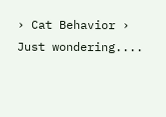› Cat Behavior › Just wondering....